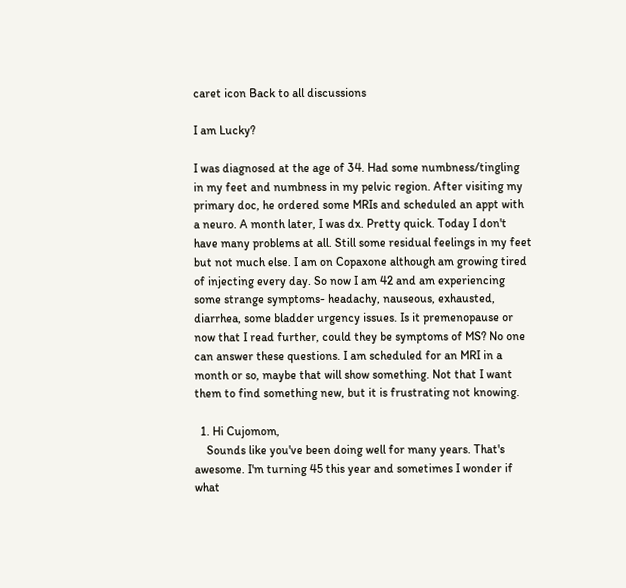caret icon Back to all discussions

I am Lucky?

I was diagnosed at the age of 34. Had some numbness/tingling in my feet and numbness in my pelvic region. After visiting my primary doc, he ordered some MRIs and scheduled an appt with a neuro. A month later, I was dx. Pretty quick. Today I don't have many problems at all. Still some residual feelings in my feet but not much else. I am on Copaxone although am growing tired of injecting every day. So now I am 42 and am experiencing some strange symptoms- headachy, nauseous, exhausted, diarrhea, some bladder urgency issues. Is it premenopause or now that I read further, could they be symptoms of MS? No one can answer these questions. I am scheduled for an MRI in a month or so, maybe that will show something. Not that I want them to find something new, but it is frustrating not knowing.

  1. Hi Cujomom,
    Sounds like you've been doing well for many years. That's awesome. I'm turning 45 this year and sometimes I wonder if what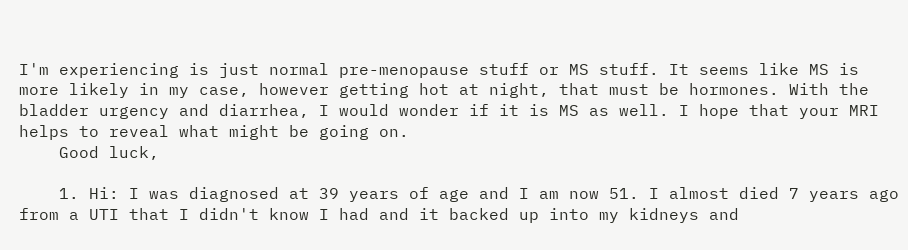I'm experiencing is just normal pre-menopause stuff or MS stuff. It seems like MS is more likely in my case, however getting hot at night, that must be hormones. With the bladder urgency and diarrhea, I would wonder if it is MS as well. I hope that your MRI helps to reveal what might be going on.
    Good luck,

    1. Hi: I was diagnosed at 39 years of age and I am now 51. I almost died 7 years ago from a UTI that I didn't know I had and it backed up into my kidneys and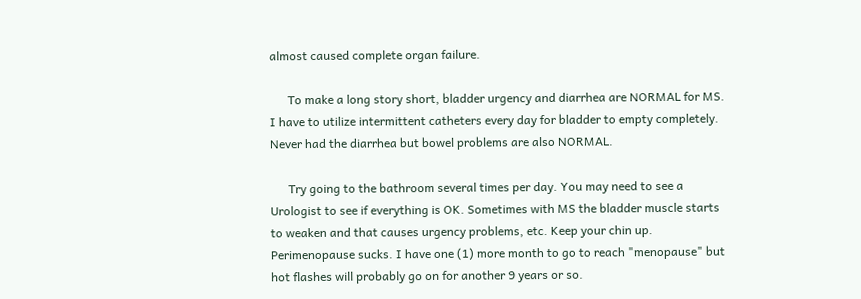almost caused complete organ failure.

      To make a long story short, bladder urgency and diarrhea are NORMAL for MS. I have to utilize intermittent catheters every day for bladder to empty completely. Never had the diarrhea but bowel problems are also NORMAL.

      Try going to the bathroom several times per day. You may need to see a Urologist to see if everything is OK. Sometimes with MS the bladder muscle starts to weaken and that causes urgency problems, etc. Keep your chin up. Perimenopause sucks. I have one (1) more month to go to reach "menopause" but hot flashes will probably go on for another 9 years or so.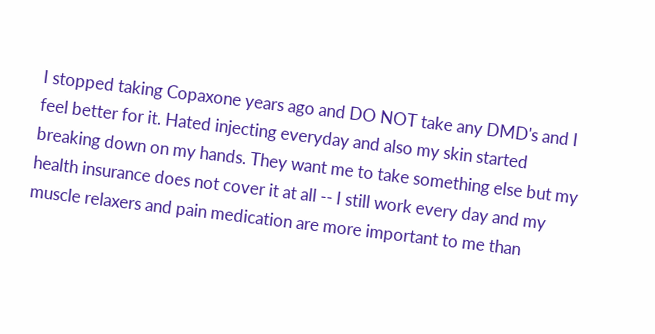I stopped taking Copaxone years ago and DO NOT take any DMD's and I feel better for it. Hated injecting everyday and also my skin started breaking down on my hands. They want me to take something else but my health insurance does not cover it at all -- I still work every day and my muscle relaxers and pain medication are more important to me than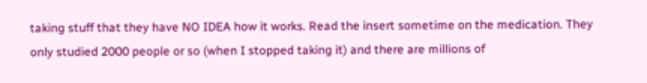taking stuff that they have NO IDEA how it works. Read the insert sometime on the medication. They only studied 2000 people or so (when I stopped taking it) and there are millions of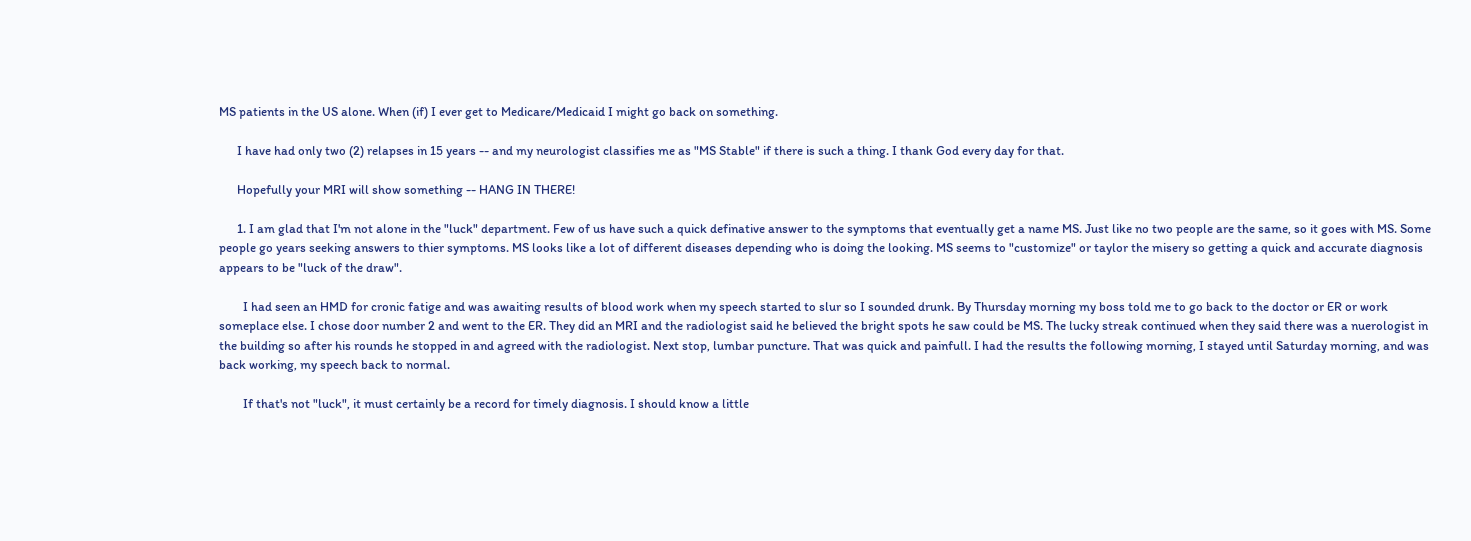MS patients in the US alone. When (if) I ever get to Medicare/Medicaid I might go back on something.

      I have had only two (2) relapses in 15 years -- and my neurologist classifies me as "MS Stable" if there is such a thing. I thank God every day for that.

      Hopefully your MRI will show something -- HANG IN THERE!

      1. I am glad that I'm not alone in the "luck" department. Few of us have such a quick definative answer to the symptoms that eventually get a name MS. Just like no two people are the same, so it goes with MS. Some people go years seeking answers to thier symptoms. MS looks like a lot of different diseases depending who is doing the looking. MS seems to "customize" or taylor the misery so getting a quick and accurate diagnosis appears to be "luck of the draw".

        I had seen an HMD for cronic fatige and was awaiting results of blood work when my speech started to slur so I sounded drunk. By Thursday morning my boss told me to go back to the doctor or ER or work someplace else. I chose door number 2 and went to the ER. They did an MRI and the radiologist said he believed the bright spots he saw could be MS. The lucky streak continued when they said there was a nuerologist in the building so after his rounds he stopped in and agreed with the radiologist. Next stop, lumbar puncture. That was quick and painfull. I had the results the following morning, I stayed until Saturday morning, and was back working, my speech back to normal.

        If that's not "luck", it must certainly be a record for timely diagnosis. I should know a little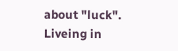about "luck". Liveing in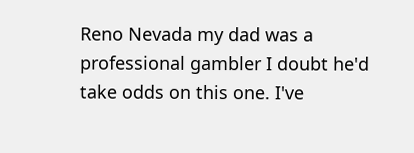Reno Nevada my dad was a professional gambler I doubt he'd take odds on this one. I've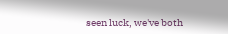seen luck, we've both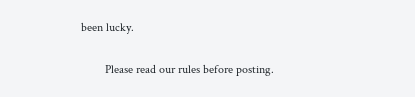been lucky.

        Please read our rules before posting.